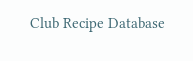Club Recipe Database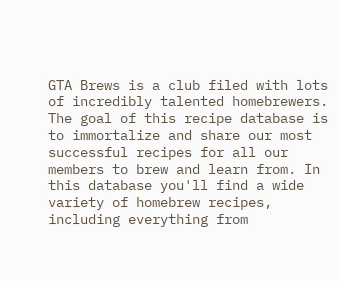GTA Brews is a club filed with lots of incredibly talented homebrewers. The goal of this recipe database is to immortalize and share our most successful recipes for all our members to brew and learn from. In this database you'll find a wide variety of homebrew recipes, including everything from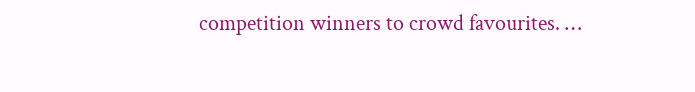competition winners to crowd favourites. …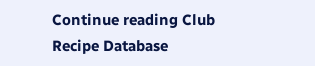Continue reading Club Recipe Database